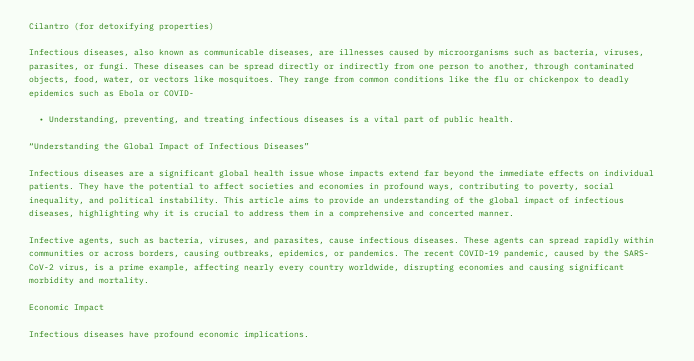Cilantro (for detoxifying properties)

Infectious diseases, also known as communicable diseases, are illnesses caused by microorganisms such as bacteria, viruses, parasites, or fungi. These diseases can be spread directly or indirectly from one person to another, through contaminated objects, food, water, or vectors like mosquitoes. They range from common conditions like the flu or chickenpox to deadly epidemics such as Ebola or COVID-

  • Understanding, preventing, and treating infectious diseases is a vital part of public health.

“Understanding the Global Impact of Infectious Diseases”

Infectious diseases are a significant global health issue whose impacts extend far beyond the immediate effects on individual patients. They have the potential to affect societies and economies in profound ways, contributing to poverty, social inequality, and political instability. This article aims to provide an understanding of the global impact of infectious diseases, highlighting why it is crucial to address them in a comprehensive and concerted manner.

Infective agents, such as bacteria, viruses, and parasites, cause infectious diseases. These agents can spread rapidly within communities or across borders, causing outbreaks, epidemics, or pandemics. The recent COVID-19 pandemic, caused by the SARS-CoV-2 virus, is a prime example, affecting nearly every country worldwide, disrupting economies and causing significant morbidity and mortality.

Economic Impact

Infectious diseases have profound economic implications.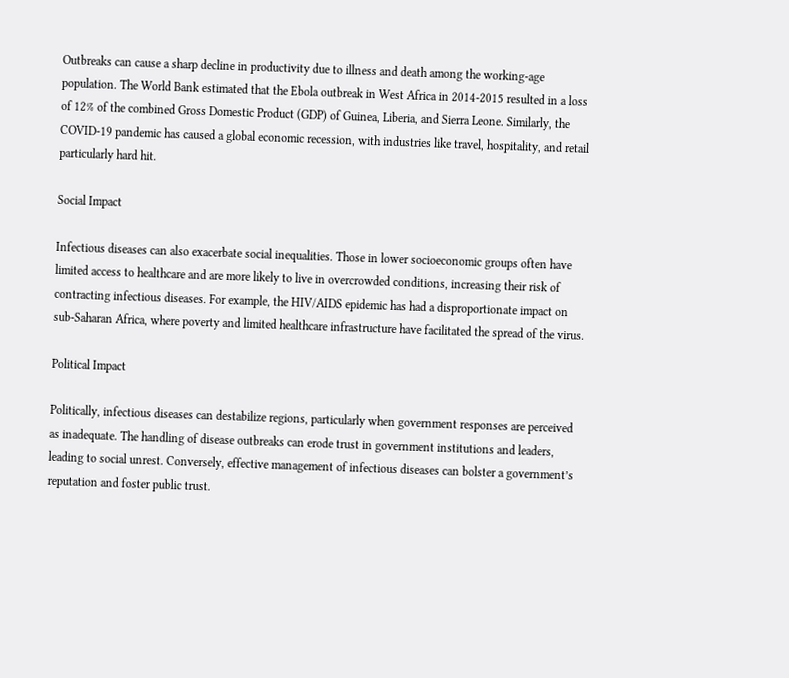Outbreaks can cause a sharp decline in productivity due to illness and death among the working-age population. The World Bank estimated that the Ebola outbreak in West Africa in 2014-2015 resulted in a loss of 12% of the combined Gross Domestic Product (GDP) of Guinea, Liberia, and Sierra Leone. Similarly, the COVID-19 pandemic has caused a global economic recession, with industries like travel, hospitality, and retail particularly hard hit.

Social Impact

Infectious diseases can also exacerbate social inequalities. Those in lower socioeconomic groups often have limited access to healthcare and are more likely to live in overcrowded conditions, increasing their risk of contracting infectious diseases. For example, the HIV/AIDS epidemic has had a disproportionate impact on sub-Saharan Africa, where poverty and limited healthcare infrastructure have facilitated the spread of the virus.

Political Impact

Politically, infectious diseases can destabilize regions, particularly when government responses are perceived as inadequate. The handling of disease outbreaks can erode trust in government institutions and leaders, leading to social unrest. Conversely, effective management of infectious diseases can bolster a government’s reputation and foster public trust.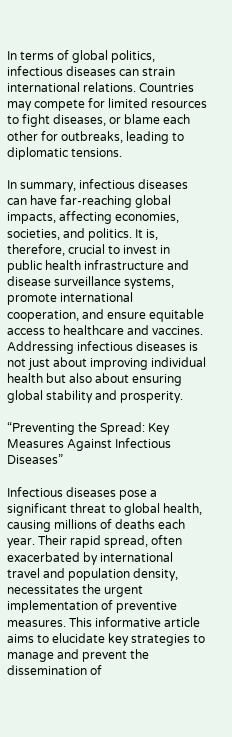In terms of global politics, infectious diseases can strain international relations. Countries may compete for limited resources to fight diseases, or blame each other for outbreaks, leading to diplomatic tensions.

In summary, infectious diseases can have far-reaching global impacts, affecting economies, societies, and politics. It is, therefore, crucial to invest in public health infrastructure and disease surveillance systems, promote international cooperation, and ensure equitable access to healthcare and vaccines. Addressing infectious diseases is not just about improving individual health but also about ensuring global stability and prosperity.

“Preventing the Spread: Key Measures Against Infectious Diseases”

Infectious diseases pose a significant threat to global health, causing millions of deaths each year. Their rapid spread, often exacerbated by international travel and population density, necessitates the urgent implementation of preventive measures. This informative article aims to elucidate key strategies to manage and prevent the dissemination of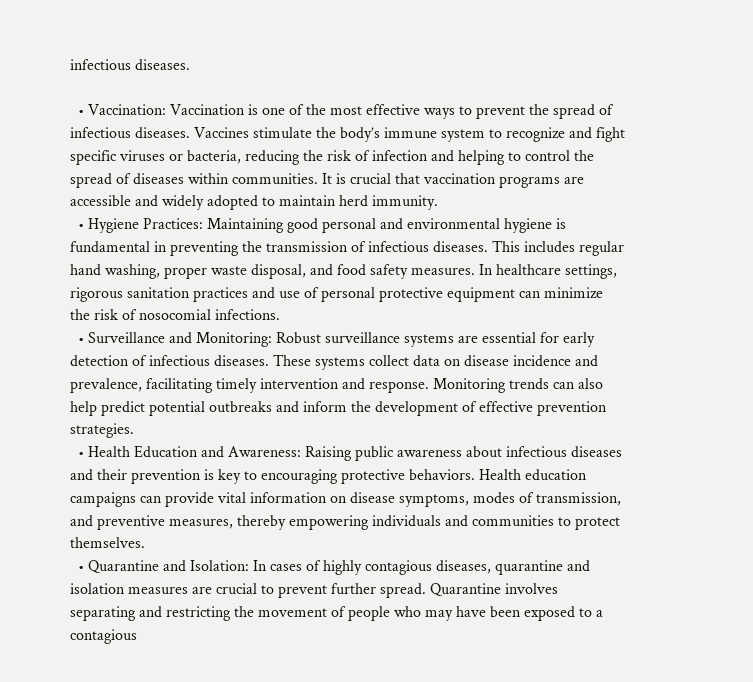infectious diseases.

  • Vaccination: Vaccination is one of the most effective ways to prevent the spread of infectious diseases. Vaccines stimulate the body’s immune system to recognize and fight specific viruses or bacteria, reducing the risk of infection and helping to control the spread of diseases within communities. It is crucial that vaccination programs are accessible and widely adopted to maintain herd immunity.
  • Hygiene Practices: Maintaining good personal and environmental hygiene is fundamental in preventing the transmission of infectious diseases. This includes regular hand washing, proper waste disposal, and food safety measures. In healthcare settings, rigorous sanitation practices and use of personal protective equipment can minimize the risk of nosocomial infections.
  • Surveillance and Monitoring: Robust surveillance systems are essential for early detection of infectious diseases. These systems collect data on disease incidence and prevalence, facilitating timely intervention and response. Monitoring trends can also help predict potential outbreaks and inform the development of effective prevention strategies.
  • Health Education and Awareness: Raising public awareness about infectious diseases and their prevention is key to encouraging protective behaviors. Health education campaigns can provide vital information on disease symptoms, modes of transmission, and preventive measures, thereby empowering individuals and communities to protect themselves.
  • Quarantine and Isolation: In cases of highly contagious diseases, quarantine and isolation measures are crucial to prevent further spread. Quarantine involves separating and restricting the movement of people who may have been exposed to a contagious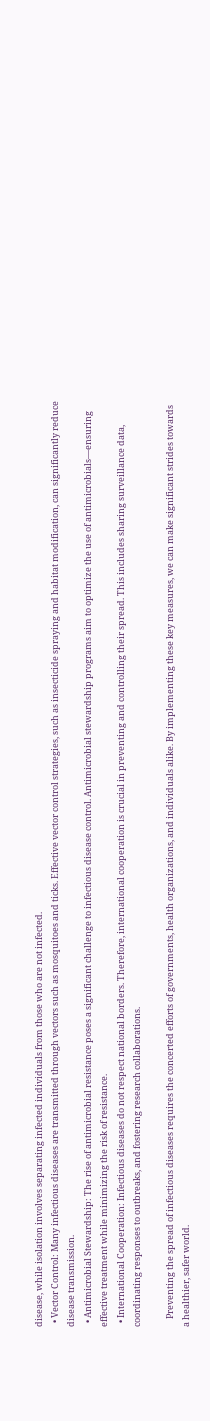disease, while isolation involves separating infected individuals from those who are not infected.
  • Vector Control: Many infectious diseases are transmitted through vectors such as mosquitoes and ticks. Effective vector control strategies, such as insecticide spraying and habitat modification, can significantly reduce disease transmission.
  • Antimicrobial Stewardship: The rise of antimicrobial resistance poses a significant challenge to infectious disease control. Antimicrobial stewardship programs aim to optimize the use of antimicrobials—ensuring effective treatment while minimizing the risk of resistance.
  • International Cooperation: Infectious diseases do not respect national borders. Therefore, international cooperation is crucial in preventing and controlling their spread. This includes sharing surveillance data, coordinating responses to outbreaks, and fostering research collaborations.

    Preventing the spread of infectious diseases requires the concerted efforts of governments, health organizations, and individuals alike. By implementing these key measures, we can make significant strides towards a healthier, safer world.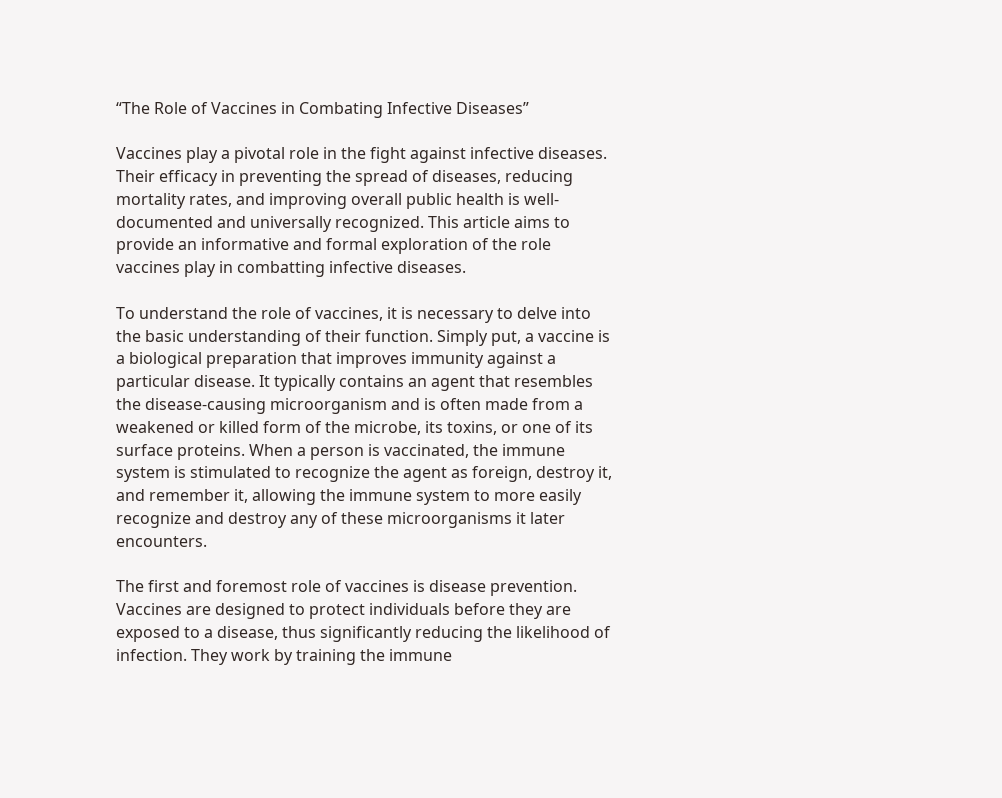“The Role of Vaccines in Combating Infective Diseases”

Vaccines play a pivotal role in the fight against infective diseases. Their efficacy in preventing the spread of diseases, reducing mortality rates, and improving overall public health is well-documented and universally recognized. This article aims to provide an informative and formal exploration of the role vaccines play in combatting infective diseases.

To understand the role of vaccines, it is necessary to delve into the basic understanding of their function. Simply put, a vaccine is a biological preparation that improves immunity against a particular disease. It typically contains an agent that resembles the disease-causing microorganism and is often made from a weakened or killed form of the microbe, its toxins, or one of its surface proteins. When a person is vaccinated, the immune system is stimulated to recognize the agent as foreign, destroy it, and remember it, allowing the immune system to more easily recognize and destroy any of these microorganisms it later encounters.

The first and foremost role of vaccines is disease prevention. Vaccines are designed to protect individuals before they are exposed to a disease, thus significantly reducing the likelihood of infection. They work by training the immune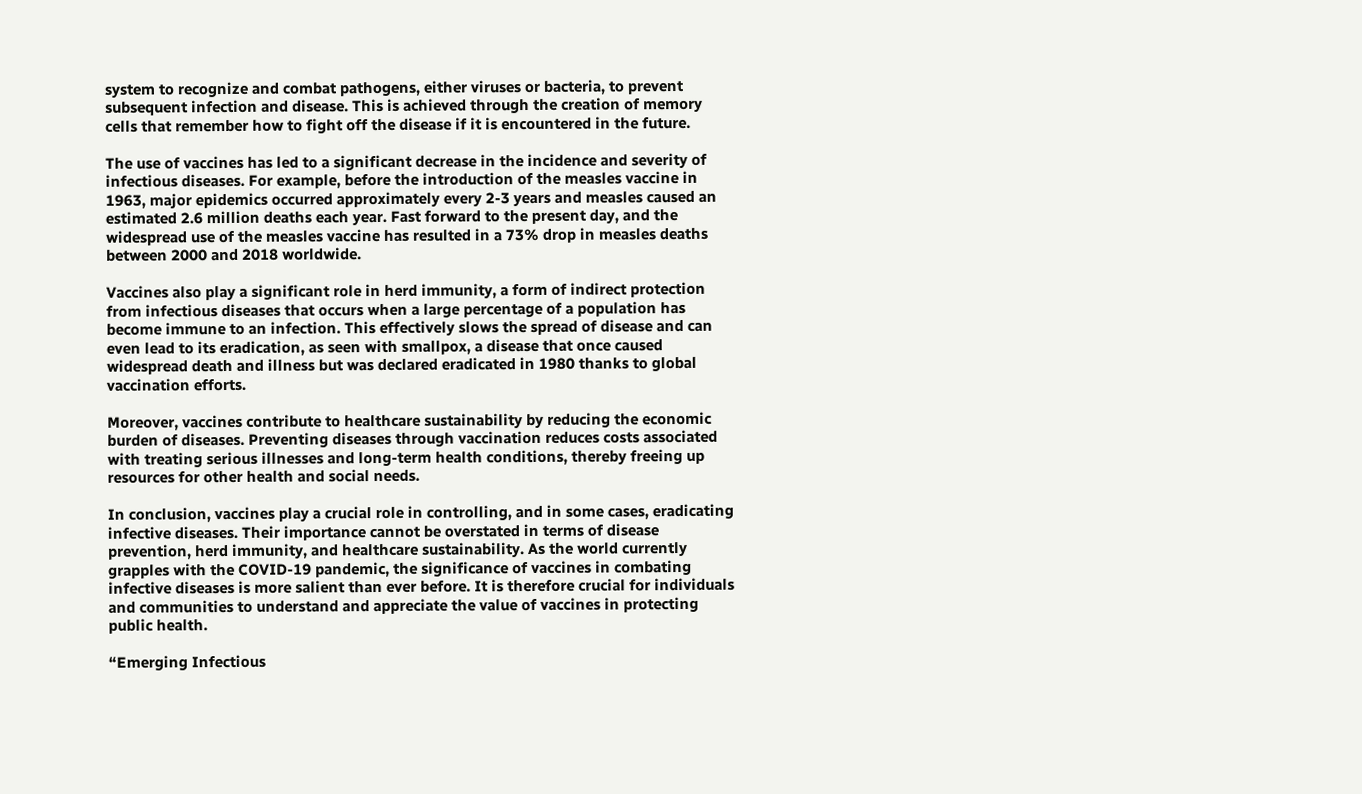system to recognize and combat pathogens, either viruses or bacteria, to prevent subsequent infection and disease. This is achieved through the creation of memory cells that remember how to fight off the disease if it is encountered in the future.

The use of vaccines has led to a significant decrease in the incidence and severity of infectious diseases. For example, before the introduction of the measles vaccine in 1963, major epidemics occurred approximately every 2-3 years and measles caused an estimated 2.6 million deaths each year. Fast forward to the present day, and the widespread use of the measles vaccine has resulted in a 73% drop in measles deaths between 2000 and 2018 worldwide.

Vaccines also play a significant role in herd immunity, a form of indirect protection from infectious diseases that occurs when a large percentage of a population has become immune to an infection. This effectively slows the spread of disease and can even lead to its eradication, as seen with smallpox, a disease that once caused widespread death and illness but was declared eradicated in 1980 thanks to global vaccination efforts.

Moreover, vaccines contribute to healthcare sustainability by reducing the economic burden of diseases. Preventing diseases through vaccination reduces costs associated with treating serious illnesses and long-term health conditions, thereby freeing up resources for other health and social needs.

In conclusion, vaccines play a crucial role in controlling, and in some cases, eradicating infective diseases. Their importance cannot be overstated in terms of disease prevention, herd immunity, and healthcare sustainability. As the world currently grapples with the COVID-19 pandemic, the significance of vaccines in combating infective diseases is more salient than ever before. It is therefore crucial for individuals and communities to understand and appreciate the value of vaccines in protecting public health.

“Emerging Infectious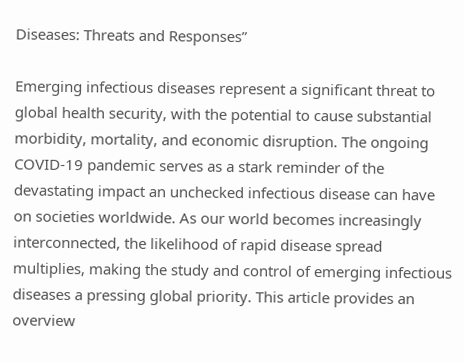Diseases: Threats and Responses”

Emerging infectious diseases represent a significant threat to global health security, with the potential to cause substantial morbidity, mortality, and economic disruption. The ongoing COVID-19 pandemic serves as a stark reminder of the devastating impact an unchecked infectious disease can have on societies worldwide. As our world becomes increasingly interconnected, the likelihood of rapid disease spread multiplies, making the study and control of emerging infectious diseases a pressing global priority. This article provides an overview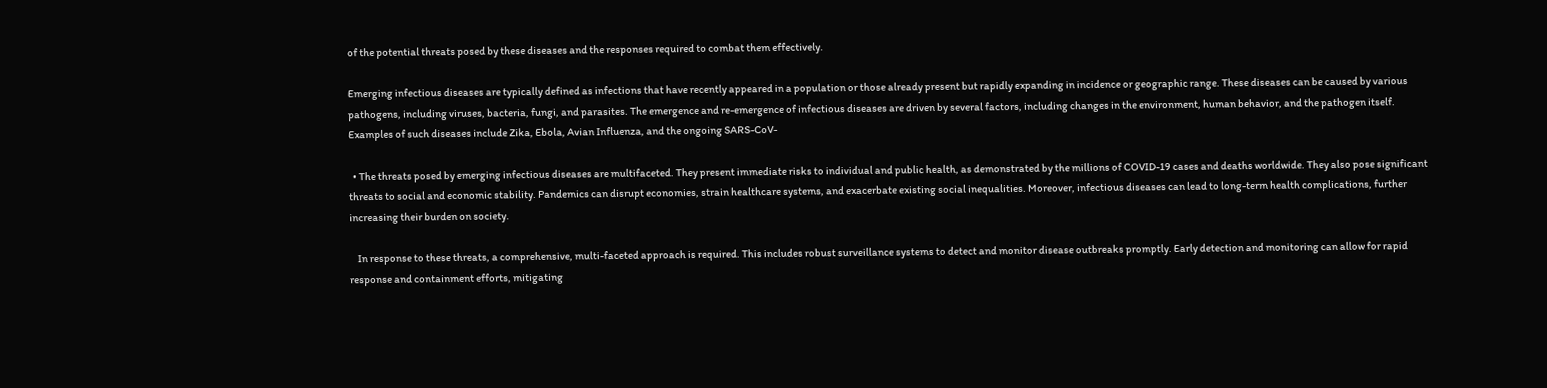of the potential threats posed by these diseases and the responses required to combat them effectively.

Emerging infectious diseases are typically defined as infections that have recently appeared in a population or those already present but rapidly expanding in incidence or geographic range. These diseases can be caused by various pathogens, including viruses, bacteria, fungi, and parasites. The emergence and re-emergence of infectious diseases are driven by several factors, including changes in the environment, human behavior, and the pathogen itself. Examples of such diseases include Zika, Ebola, Avian Influenza, and the ongoing SARS-CoV-

  • The threats posed by emerging infectious diseases are multifaceted. They present immediate risks to individual and public health, as demonstrated by the millions of COVID-19 cases and deaths worldwide. They also pose significant threats to social and economic stability. Pandemics can disrupt economies, strain healthcare systems, and exacerbate existing social inequalities. Moreover, infectious diseases can lead to long-term health complications, further increasing their burden on society.

    In response to these threats, a comprehensive, multi-faceted approach is required. This includes robust surveillance systems to detect and monitor disease outbreaks promptly. Early detection and monitoring can allow for rapid response and containment efforts, mitigating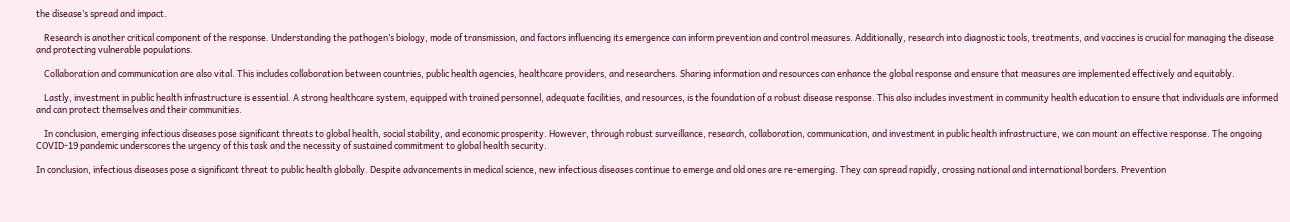the disease’s spread and impact.

    Research is another critical component of the response. Understanding the pathogen’s biology, mode of transmission, and factors influencing its emergence can inform prevention and control measures. Additionally, research into diagnostic tools, treatments, and vaccines is crucial for managing the disease and protecting vulnerable populations.

    Collaboration and communication are also vital. This includes collaboration between countries, public health agencies, healthcare providers, and researchers. Sharing information and resources can enhance the global response and ensure that measures are implemented effectively and equitably.

    Lastly, investment in public health infrastructure is essential. A strong healthcare system, equipped with trained personnel, adequate facilities, and resources, is the foundation of a robust disease response. This also includes investment in community health education to ensure that individuals are informed and can protect themselves and their communities.

    In conclusion, emerging infectious diseases pose significant threats to global health, social stability, and economic prosperity. However, through robust surveillance, research, collaboration, communication, and investment in public health infrastructure, we can mount an effective response. The ongoing COVID-19 pandemic underscores the urgency of this task and the necessity of sustained commitment to global health security.

In conclusion, infectious diseases pose a significant threat to public health globally. Despite advancements in medical science, new infectious diseases continue to emerge and old ones are re-emerging. They can spread rapidly, crossing national and international borders. Prevention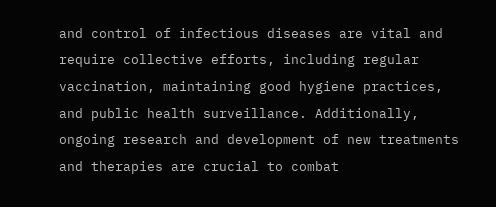and control of infectious diseases are vital and require collective efforts, including regular vaccination, maintaining good hygiene practices, and public health surveillance. Additionally, ongoing research and development of new treatments and therapies are crucial to combat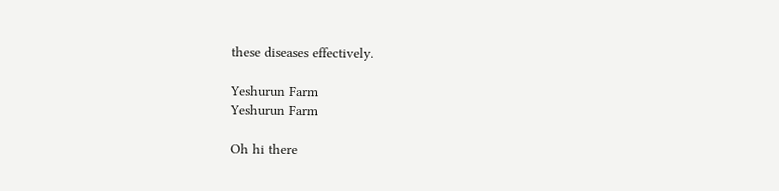these diseases effectively.

Yeshurun Farm
Yeshurun Farm

Oh hi there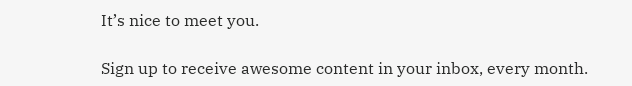It’s nice to meet you.

Sign up to receive awesome content in your inbox, every month.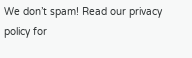We don’t spam! Read our privacy policy for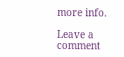more info.

Leave a comment